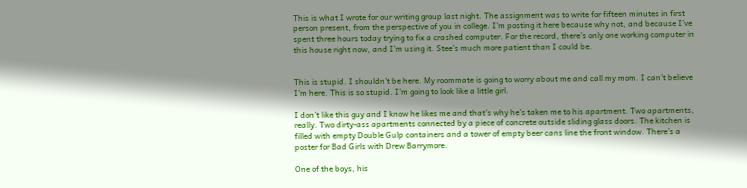This is what I wrote for our writing group last night. The assignment was to write for fifteen minutes in first person present, from the perspective of you in college. I’m posting it here because why not, and because I’ve spent three hours today trying to fix a crashed computer. For the record, there’s only one working computer in this house right now, and I’m using it. Stee’s much more patient than I could be.


This is stupid. I shouldn’t be here. My roommate is going to worry about me and call my mom. I can’t believe I’m here. This is so stupid. I’m going to look like a little girl.

I don’t like this guy and I know he likes me and that’s why he’s taken me to his apartment. Two apartments, really. Two dirty-ass apartments connected by a piece of concrete outside sliding glass doors. The kitchen is filled with empty Double Gulp containers and a tower of empty beer cans line the front window. There’s a poster for Bad Girls with Drew Barrymore.

One of the boys, his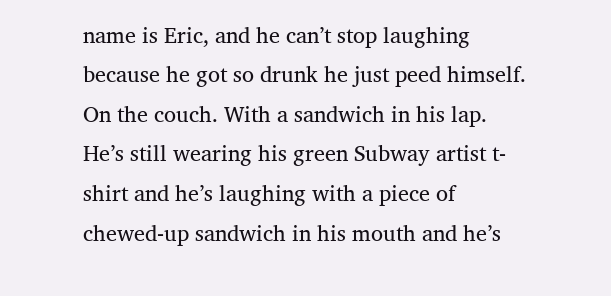name is Eric, and he can’t stop laughing because he got so drunk he just peed himself. On the couch. With a sandwich in his lap. He’s still wearing his green Subway artist t-shirt and he’s laughing with a piece of chewed-up sandwich in his mouth and he’s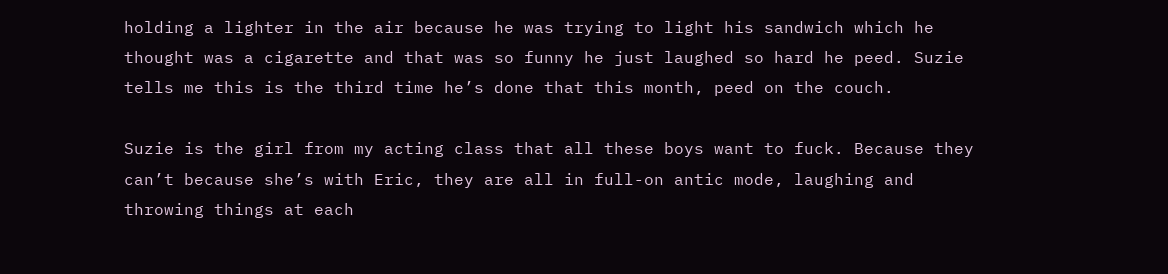holding a lighter in the air because he was trying to light his sandwich which he thought was a cigarette and that was so funny he just laughed so hard he peed. Suzie tells me this is the third time he’s done that this month, peed on the couch.

Suzie is the girl from my acting class that all these boys want to fuck. Because they can’t because she’s with Eric, they are all in full-on antic mode, laughing and throwing things at each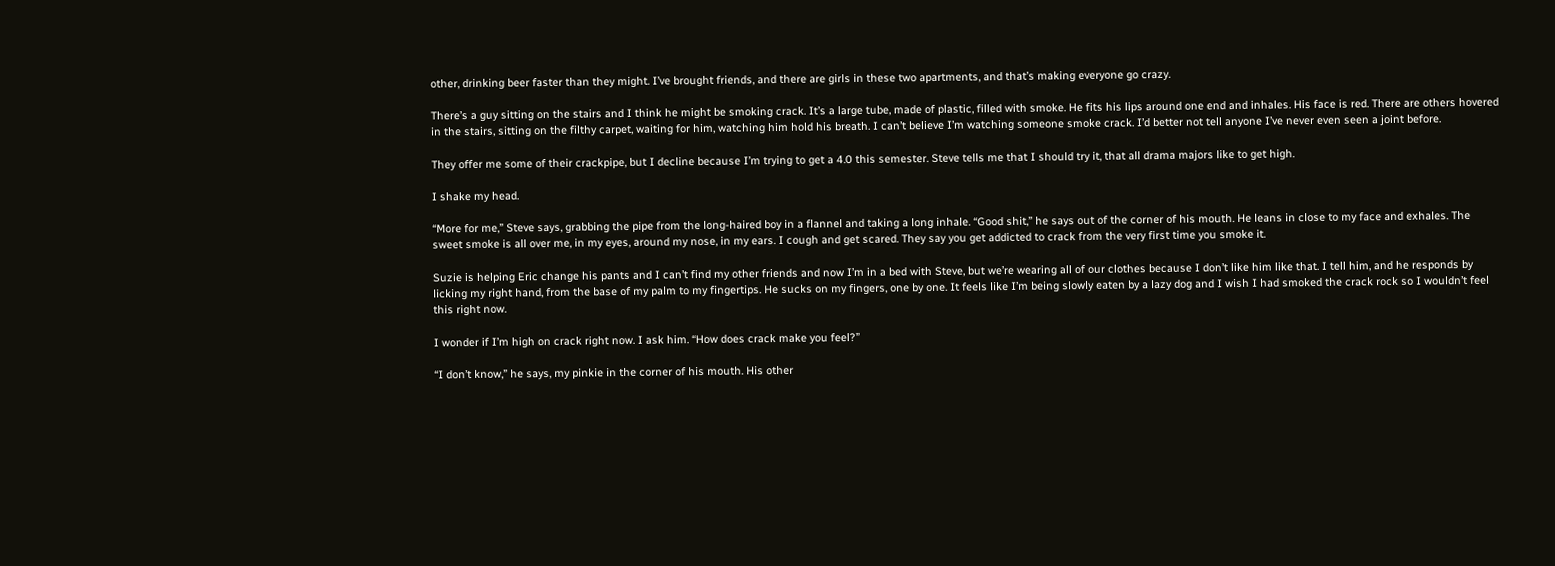other, drinking beer faster than they might. I’ve brought friends, and there are girls in these two apartments, and that’s making everyone go crazy.

There’s a guy sitting on the stairs and I think he might be smoking crack. It’s a large tube, made of plastic, filled with smoke. He fits his lips around one end and inhales. His face is red. There are others hovered in the stairs, sitting on the filthy carpet, waiting for him, watching him hold his breath. I can’t believe I’m watching someone smoke crack. I’d better not tell anyone I’ve never even seen a joint before.

They offer me some of their crackpipe, but I decline because I’m trying to get a 4.0 this semester. Steve tells me that I should try it, that all drama majors like to get high.

I shake my head.

“More for me,” Steve says, grabbing the pipe from the long-haired boy in a flannel and taking a long inhale. “Good shit,” he says out of the corner of his mouth. He leans in close to my face and exhales. The sweet smoke is all over me, in my eyes, around my nose, in my ears. I cough and get scared. They say you get addicted to crack from the very first time you smoke it.

Suzie is helping Eric change his pants and I can’t find my other friends and now I’m in a bed with Steve, but we’re wearing all of our clothes because I don’t like him like that. I tell him, and he responds by licking my right hand, from the base of my palm to my fingertips. He sucks on my fingers, one by one. It feels like I’m being slowly eaten by a lazy dog and I wish I had smoked the crack rock so I wouldn’t feel this right now.

I wonder if I’m high on crack right now. I ask him. “How does crack make you feel?”

“I don’t know,” he says, my pinkie in the corner of his mouth. His other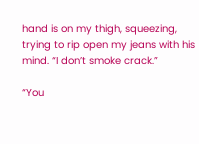hand is on my thigh, squeezing, trying to rip open my jeans with his mind. “I don’t smoke crack.”

“You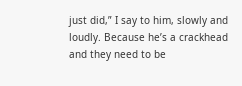just did,” I say to him, slowly and loudly. Because he’s a crackhead and they need to be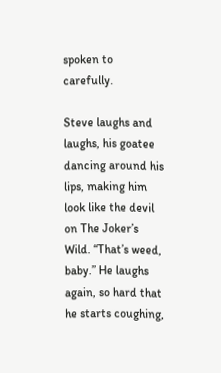spoken to carefully.

Steve laughs and laughs, his goatee dancing around his lips, making him look like the devil on The Joker’s Wild. “That’s weed, baby.” He laughs again, so hard that he starts coughing,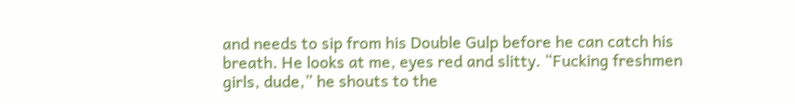and needs to sip from his Double Gulp before he can catch his breath. He looks at me, eyes red and slitty. “Fucking freshmen girls, dude,” he shouts to the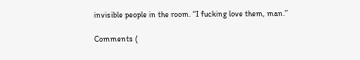invisible people in the room. “I fucking love them, man.”

Comments (